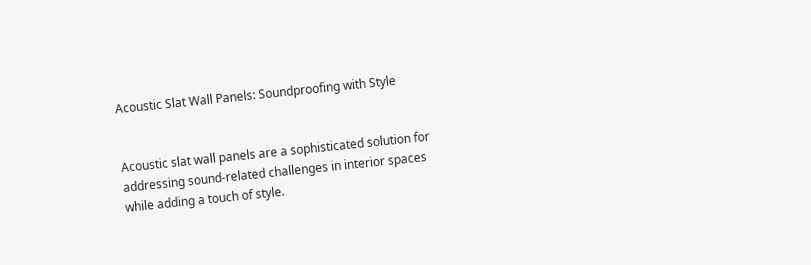Acoustic Slat Wall Panels: Soundproofing with Style


Acoustic slat wall panels are a sophisticated solution for addressing sound-related challenges in interior spaces while adding a touch of style.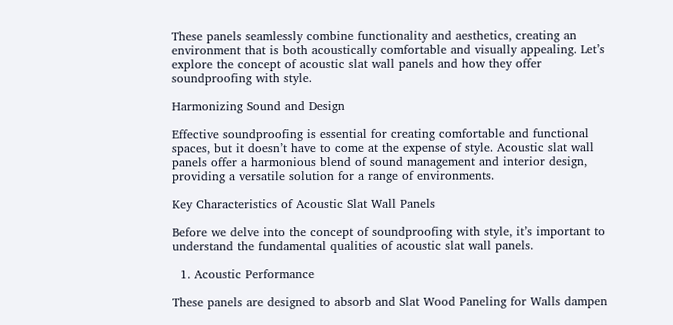These panels seamlessly combine functionality and aesthetics, creating an environment that is both acoustically comfortable and visually appealing. Let’s explore the concept of acoustic slat wall panels and how they offer soundproofing with style.

Harmonizing Sound and Design

Effective soundproofing is essential for creating comfortable and functional spaces, but it doesn’t have to come at the expense of style. Acoustic slat wall panels offer a harmonious blend of sound management and interior design, providing a versatile solution for a range of environments.

Key Characteristics of Acoustic Slat Wall Panels

Before we delve into the concept of soundproofing with style, it’s important to understand the fundamental qualities of acoustic slat wall panels.

  1. Acoustic Performance

These panels are designed to absorb and Slat Wood Paneling for Walls dampen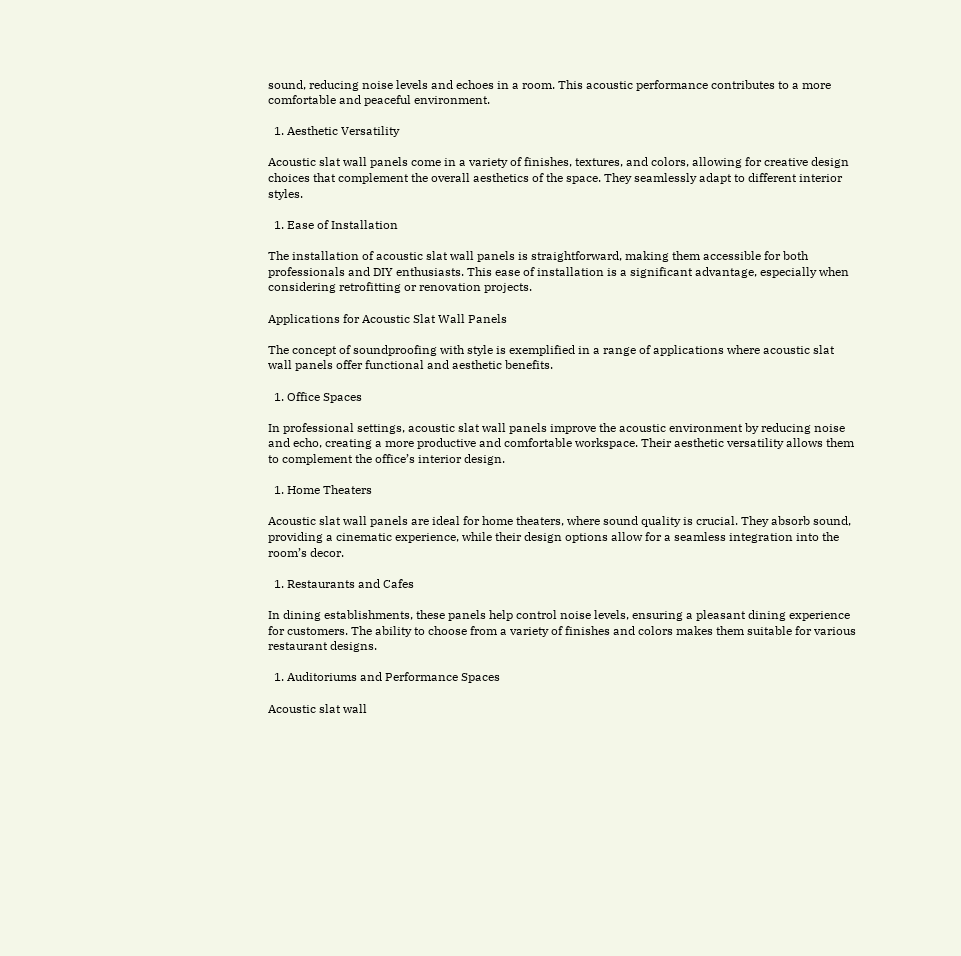sound, reducing noise levels and echoes in a room. This acoustic performance contributes to a more comfortable and peaceful environment.

  1. Aesthetic Versatility

Acoustic slat wall panels come in a variety of finishes, textures, and colors, allowing for creative design choices that complement the overall aesthetics of the space. They seamlessly adapt to different interior styles.

  1. Ease of Installation

The installation of acoustic slat wall panels is straightforward, making them accessible for both professionals and DIY enthusiasts. This ease of installation is a significant advantage, especially when considering retrofitting or renovation projects.

Applications for Acoustic Slat Wall Panels

The concept of soundproofing with style is exemplified in a range of applications where acoustic slat wall panels offer functional and aesthetic benefits.

  1. Office Spaces

In professional settings, acoustic slat wall panels improve the acoustic environment by reducing noise and echo, creating a more productive and comfortable workspace. Their aesthetic versatility allows them to complement the office’s interior design.

  1. Home Theaters

Acoustic slat wall panels are ideal for home theaters, where sound quality is crucial. They absorb sound, providing a cinematic experience, while their design options allow for a seamless integration into the room’s decor.

  1. Restaurants and Cafes

In dining establishments, these panels help control noise levels, ensuring a pleasant dining experience for customers. The ability to choose from a variety of finishes and colors makes them suitable for various restaurant designs.

  1. Auditoriums and Performance Spaces

Acoustic slat wall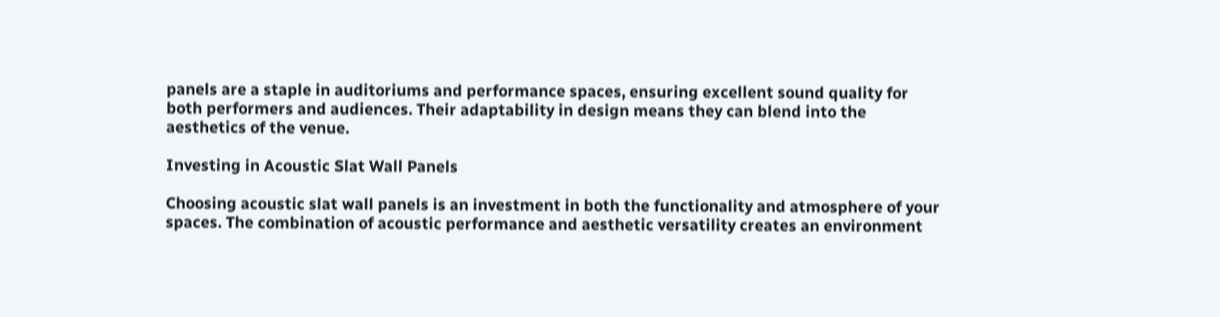panels are a staple in auditoriums and performance spaces, ensuring excellent sound quality for both performers and audiences. Their adaptability in design means they can blend into the aesthetics of the venue.

Investing in Acoustic Slat Wall Panels

Choosing acoustic slat wall panels is an investment in both the functionality and atmosphere of your spaces. The combination of acoustic performance and aesthetic versatility creates an environment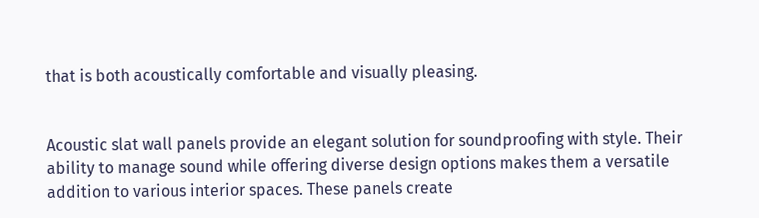that is both acoustically comfortable and visually pleasing.


Acoustic slat wall panels provide an elegant solution for soundproofing with style. Their ability to manage sound while offering diverse design options makes them a versatile addition to various interior spaces. These panels create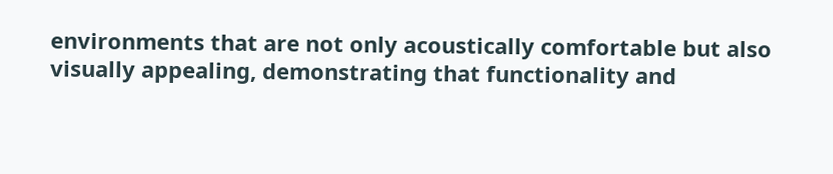environments that are not only acoustically comfortable but also visually appealing, demonstrating that functionality and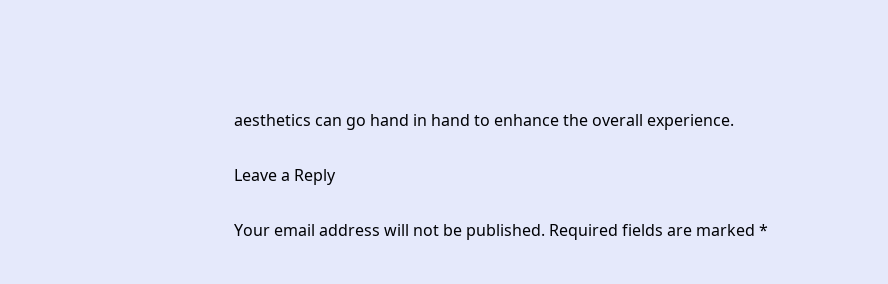aesthetics can go hand in hand to enhance the overall experience.

Leave a Reply

Your email address will not be published. Required fields are marked *